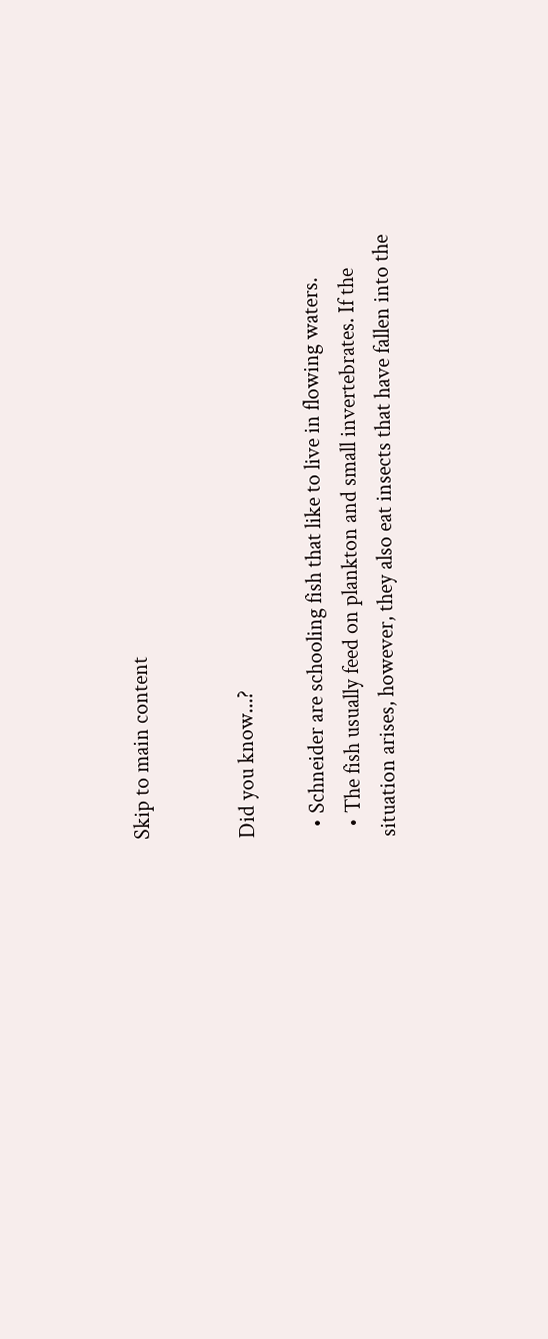Skip to main content


Did you know...?

  • Schneider are schooling fish that like to live in flowing waters.
  • The fish usually feed on plankton and small invertebrates. If the situation arises, however, they also eat insects that have fallen into the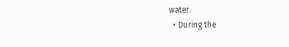water.
  • During the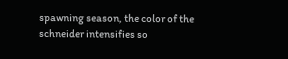spawning season, the color of the schneider intensifies so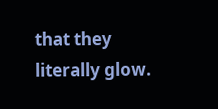that they literally glow.